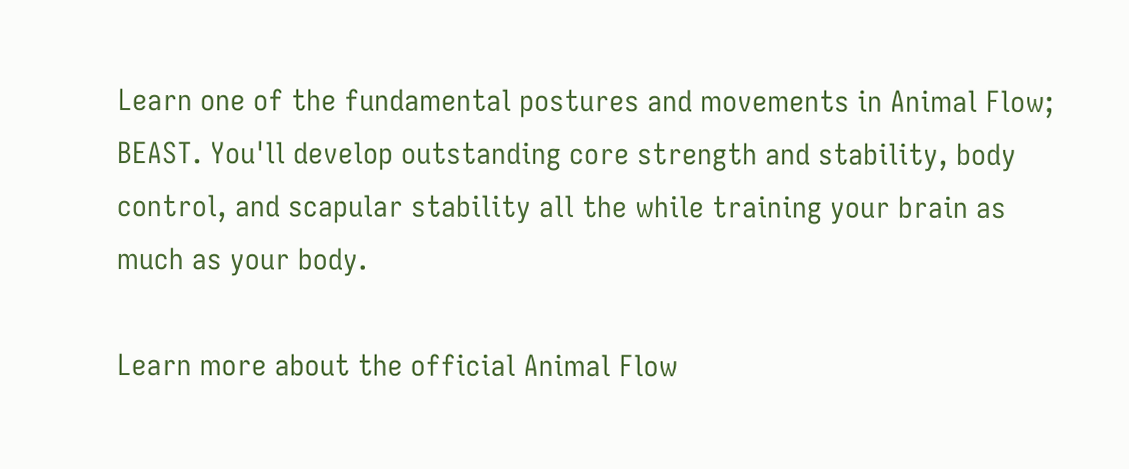Learn one of the fundamental postures and movements in Animal Flow; BEAST. You'll develop outstanding core strength and stability, body control, and scapular stability all the while training your brain as much as your body.

Learn more about the official Animal Flow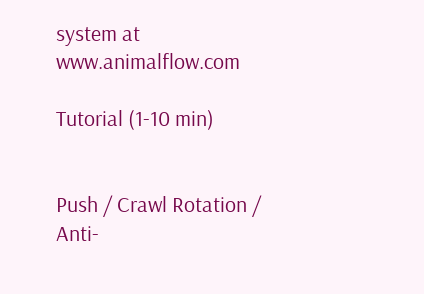system at www.animalflow.com

Tutorial (1-10 min)


Push / Crawl Rotation / Anti-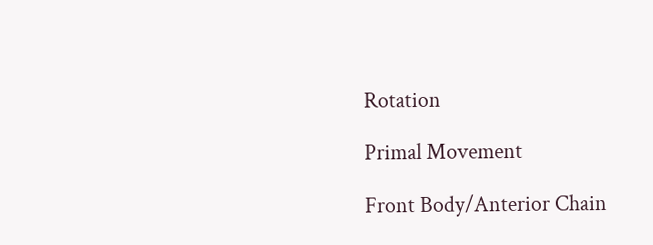Rotation

Primal Movement

Front Body/Anterior Chain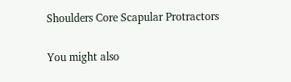Shoulders Core Scapular Protractors

You might also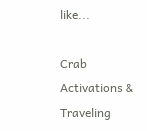like...

Crab Activations & Traveling